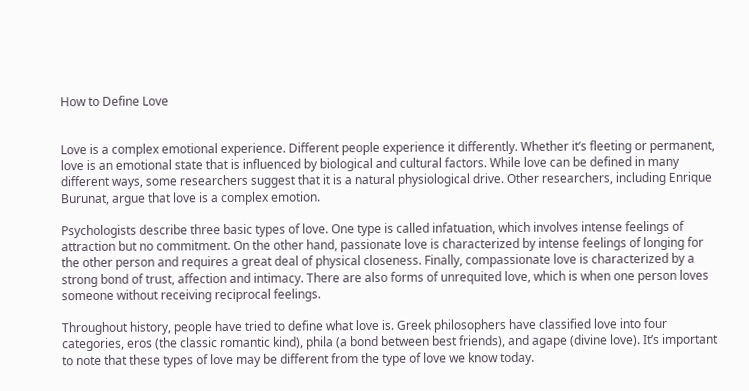How to Define Love


Love is a complex emotional experience. Different people experience it differently. Whether it’s fleeting or permanent, love is an emotional state that is influenced by biological and cultural factors. While love can be defined in many different ways, some researchers suggest that it is a natural physiological drive. Other researchers, including Enrique Burunat, argue that love is a complex emotion.

Psychologists describe three basic types of love. One type is called infatuation, which involves intense feelings of attraction but no commitment. On the other hand, passionate love is characterized by intense feelings of longing for the other person and requires a great deal of physical closeness. Finally, compassionate love is characterized by a strong bond of trust, affection and intimacy. There are also forms of unrequited love, which is when one person loves someone without receiving reciprocal feelings.

Throughout history, people have tried to define what love is. Greek philosophers have classified love into four categories, eros (the classic romantic kind), phila (a bond between best friends), and agape (divine love). It’s important to note that these types of love may be different from the type of love we know today.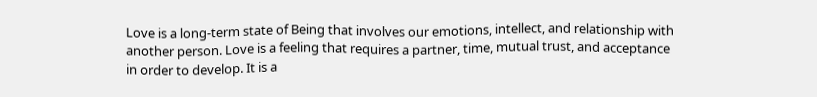Love is a long-term state of Being that involves our emotions, intellect, and relationship with another person. Love is a feeling that requires a partner, time, mutual trust, and acceptance in order to develop. It is a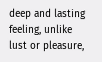deep and lasting feeling, unlike lust or pleasure,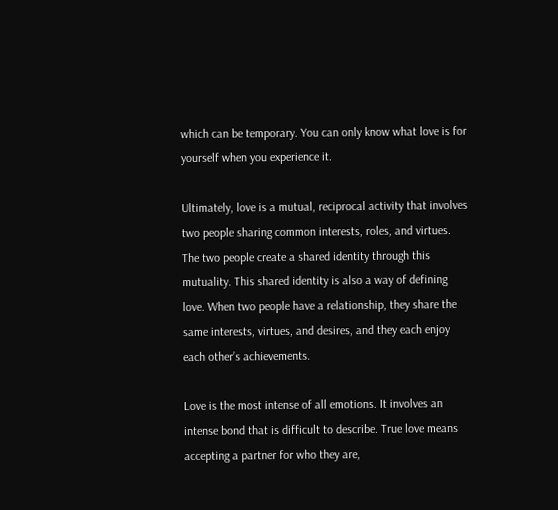which can be temporary. You can only know what love is for yourself when you experience it.

Ultimately, love is a mutual, reciprocal activity that involves two people sharing common interests, roles, and virtues. The two people create a shared identity through this mutuality. This shared identity is also a way of defining love. When two people have a relationship, they share the same interests, virtues, and desires, and they each enjoy each other’s achievements.

Love is the most intense of all emotions. It involves an intense bond that is difficult to describe. True love means accepting a partner for who they are,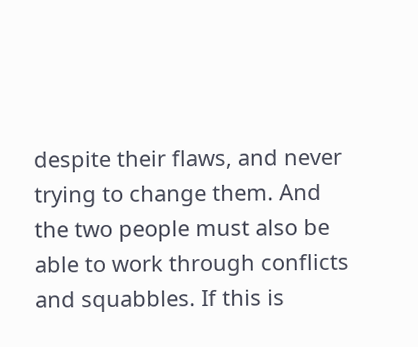despite their flaws, and never trying to change them. And the two people must also be able to work through conflicts and squabbles. If this is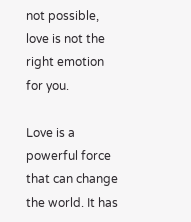not possible, love is not the right emotion for you.

Love is a powerful force that can change the world. It has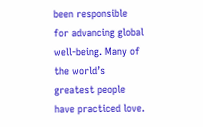been responsible for advancing global well-being. Many of the world’s greatest people have practiced love.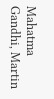Mahatma Gandhi, Martin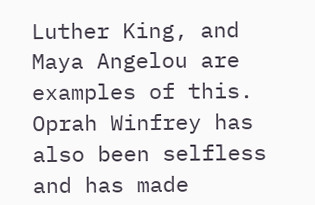Luther King, and Maya Angelou are examples of this. Oprah Winfrey has also been selfless and has made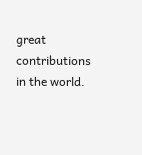great contributions in the world.